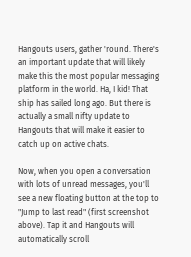Hangouts users, gather 'round. There's an important update that will likely make this the most popular messaging platform in the world. Ha, I kid! That ship has sailed long ago. But there is actually a small nifty update to Hangouts that will make it easier to catch up on active chats.

Now, when you open a conversation with lots of unread messages, you'll see a new floating button at the top to "Jump to last read" (first screenshot above). Tap it and Hangouts will automatically scroll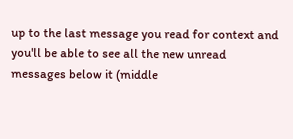up to the last message you read for context and you'll be able to see all the new unread messages below it (middle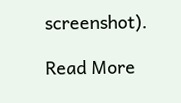screenshot).

Read More